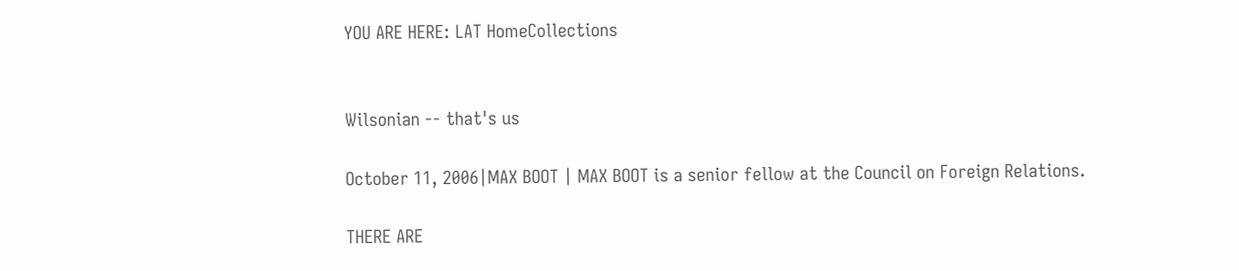YOU ARE HERE: LAT HomeCollections


Wilsonian -- that's us

October 11, 2006|MAX BOOT | MAX BOOT is a senior fellow at the Council on Foreign Relations.

THERE ARE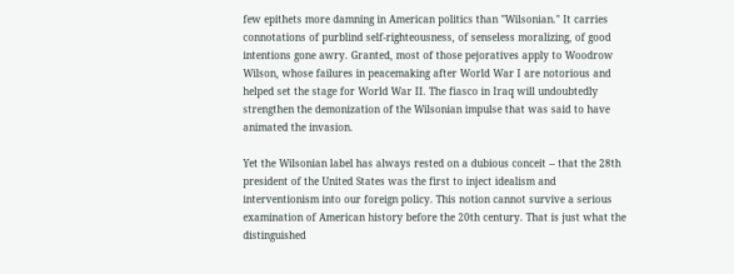few epithets more damning in American politics than "Wilsonian." It carries connotations of purblind self-righteousness, of senseless moralizing, of good intentions gone awry. Granted, most of those pejoratives apply to Woodrow Wilson, whose failures in peacemaking after World War I are notorious and helped set the stage for World War II. The fiasco in Iraq will undoubtedly strengthen the demonization of the Wilsonian impulse that was said to have animated the invasion.

Yet the Wilsonian label has always rested on a dubious conceit -- that the 28th president of the United States was the first to inject idealism and interventionism into our foreign policy. This notion cannot survive a serious examination of American history before the 20th century. That is just what the distinguished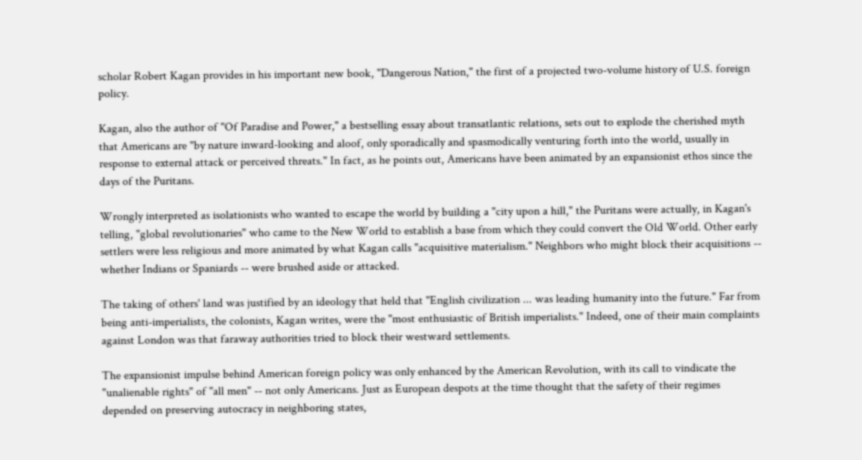scholar Robert Kagan provides in his important new book, "Dangerous Nation," the first of a projected two-volume history of U.S. foreign policy.

Kagan, also the author of "Of Paradise and Power," a bestselling essay about transatlantic relations, sets out to explode the cherished myth that Americans are "by nature inward-looking and aloof, only sporadically and spasmodically venturing forth into the world, usually in response to external attack or perceived threats." In fact, as he points out, Americans have been animated by an expansionist ethos since the days of the Puritans.

Wrongly interpreted as isolationists who wanted to escape the world by building a "city upon a hill," the Puritans were actually, in Kagan's telling, "global revolutionaries" who came to the New World to establish a base from which they could convert the Old World. Other early settlers were less religious and more animated by what Kagan calls "acquisitive materialism." Neighbors who might block their acquisitions -- whether Indians or Spaniards -- were brushed aside or attacked.

The taking of others' land was justified by an ideology that held that "English civilization ... was leading humanity into the future." Far from being anti-imperialists, the colonists, Kagan writes, were the "most enthusiastic of British imperialists." Indeed, one of their main complaints against London was that faraway authorities tried to block their westward settlements.

The expansionist impulse behind American foreign policy was only enhanced by the American Revolution, with its call to vindicate the "unalienable rights" of "all men" -- not only Americans. Just as European despots at the time thought that the safety of their regimes depended on preserving autocracy in neighboring states,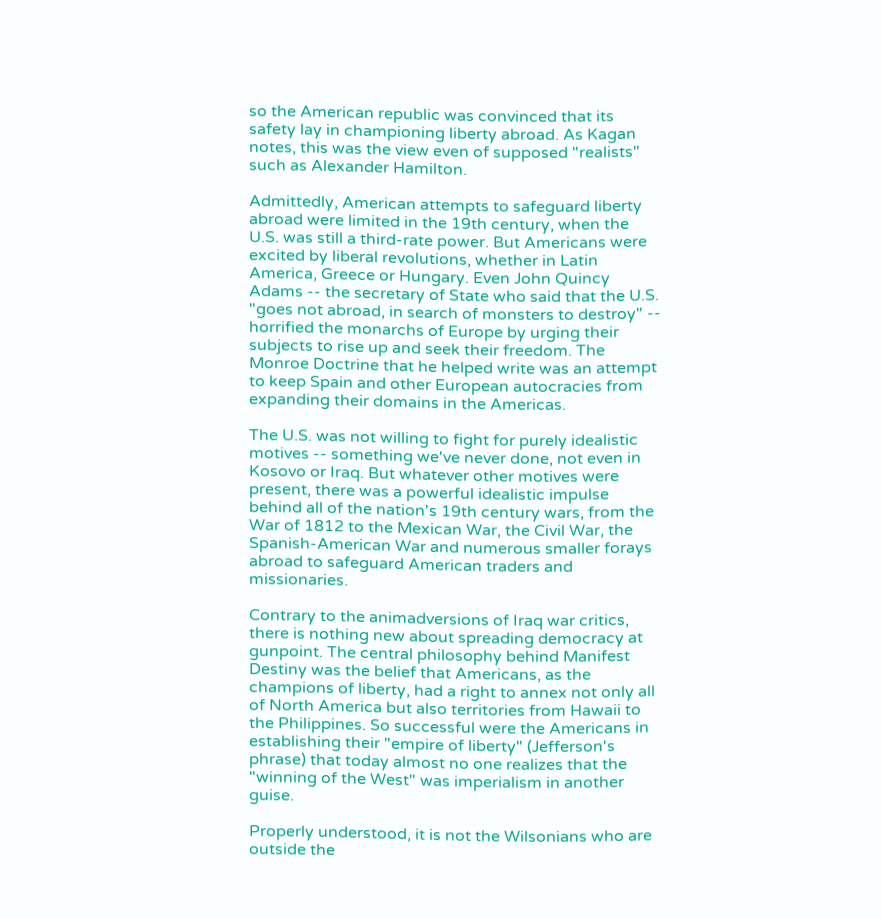so the American republic was convinced that its safety lay in championing liberty abroad. As Kagan notes, this was the view even of supposed "realists" such as Alexander Hamilton.

Admittedly, American attempts to safeguard liberty abroad were limited in the 19th century, when the U.S. was still a third-rate power. But Americans were excited by liberal revolutions, whether in Latin America, Greece or Hungary. Even John Quincy Adams -- the secretary of State who said that the U.S. "goes not abroad, in search of monsters to destroy" -- horrified the monarchs of Europe by urging their subjects to rise up and seek their freedom. The Monroe Doctrine that he helped write was an attempt to keep Spain and other European autocracies from expanding their domains in the Americas.

The U.S. was not willing to fight for purely idealistic motives -- something we've never done, not even in Kosovo or Iraq. But whatever other motives were present, there was a powerful idealistic impulse behind all of the nation's 19th century wars, from the War of 1812 to the Mexican War, the Civil War, the Spanish-American War and numerous smaller forays abroad to safeguard American traders and missionaries.

Contrary to the animadversions of Iraq war critics, there is nothing new about spreading democracy at gunpoint. The central philosophy behind Manifest Destiny was the belief that Americans, as the champions of liberty, had a right to annex not only all of North America but also territories from Hawaii to the Philippines. So successful were the Americans in establishing their "empire of liberty" (Jefferson's phrase) that today almost no one realizes that the "winning of the West" was imperialism in another guise.

Properly understood, it is not the Wilsonians who are outside the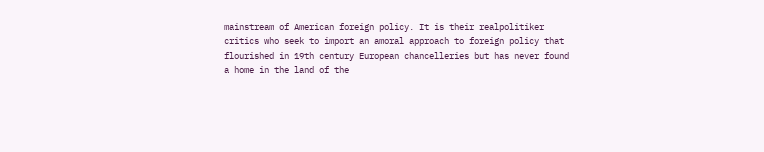mainstream of American foreign policy. It is their realpolitiker critics who seek to import an amoral approach to foreign policy that flourished in 19th century European chancelleries but has never found a home in the land of the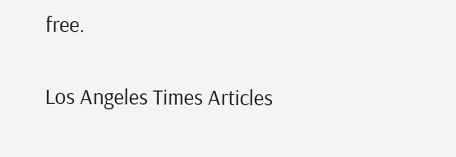free.


Los Angeles Times Articles